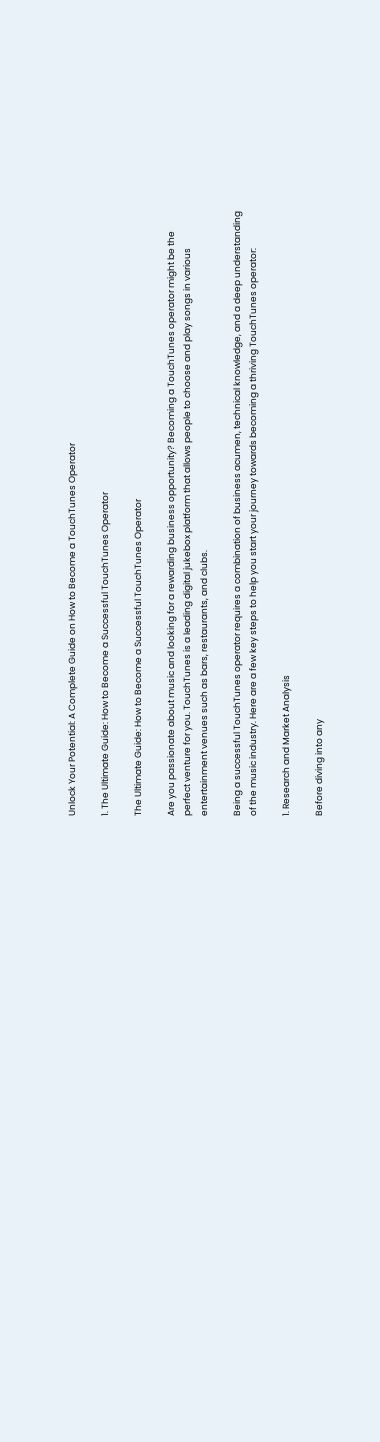Unlock Your Potential: A Complete Guide on How to Become a TouchTunes Operator

1. The Ultimate Guide: How to Become a Successful TouchTunes Operator

The Ultimate Guide: How to Become a Successful TouchTunes Operator

Are you passionate about music and looking for a rewarding business opportunity? Becoming a TouchTunes operator might be the perfect venture for you. TouchTunes is a leading digital jukebox platform that allows people to choose and play songs in various entertainment venues such as bars, restaurants, and clubs.

Being a successful TouchTunes operator requires a combination of business acumen, technical knowledge, and a deep understanding of the music industry. Here are a few key steps to help you start your journey towards becoming a thriving TouchTunes operator:

1. Research and Market Analysis

Before diving into any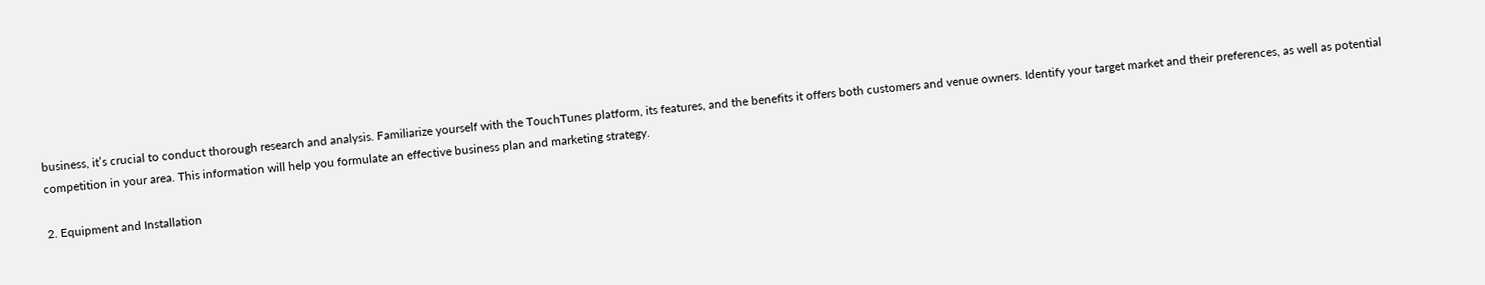business, it’s crucial to conduct thorough research and analysis. Familiarize yourself with the TouchTunes platform, its features, and the benefits it offers both customers and venue owners. Identify your target market and their preferences, as well as potential competition in your area. This information will help you formulate an effective business plan and marketing strategy.

2. Equipment and Installation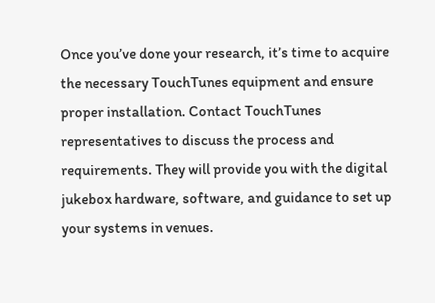Once you’ve done your research, it’s time to acquire the necessary TouchTunes equipment and ensure proper installation. Contact TouchTunes representatives to discuss the process and requirements. They will provide you with the digital jukebox hardware, software, and guidance to set up your systems in venues.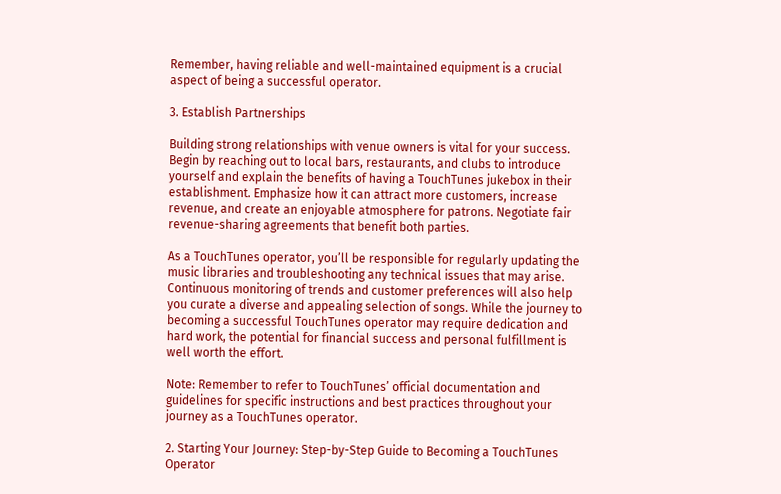Remember, having reliable and well-maintained equipment is a crucial aspect of being a successful operator.

3. Establish Partnerships

Building strong relationships with venue owners is vital for your success. Begin by reaching out to local bars, restaurants, and clubs to introduce yourself and explain the benefits of having a TouchTunes jukebox in their establishment. Emphasize how it can attract more customers, increase revenue, and create an enjoyable atmosphere for patrons. Negotiate fair revenue-sharing agreements that benefit both parties.

As a TouchTunes operator, you’ll be responsible for regularly updating the music libraries and troubleshooting any technical issues that may arise. Continuous monitoring of trends and customer preferences will also help you curate a diverse and appealing selection of songs. While the journey to becoming a successful TouchTunes operator may require dedication and hard work, the potential for financial success and personal fulfillment is well worth the effort.

Note: Remember to refer to TouchTunes’ official documentation and guidelines for specific instructions and best practices throughout your journey as a TouchTunes operator.

2. Starting Your Journey: Step-by-Step Guide to Becoming a TouchTunes Operator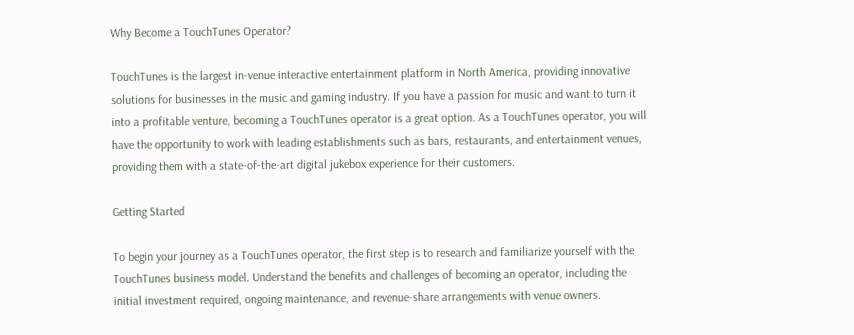Why Become a TouchTunes Operator?

TouchTunes is the largest in-venue interactive entertainment platform in North America, providing innovative solutions for businesses in the music and gaming industry. If you have a passion for music and want to turn it into a profitable venture, becoming a TouchTunes operator is a great option. As a TouchTunes operator, you will have the opportunity to work with leading establishments such as bars, restaurants, and entertainment venues, providing them with a state-of-the-art digital jukebox experience for their customers.

Getting Started

To begin your journey as a TouchTunes operator, the first step is to research and familiarize yourself with the TouchTunes business model. Understand the benefits and challenges of becoming an operator, including the initial investment required, ongoing maintenance, and revenue-share arrangements with venue owners.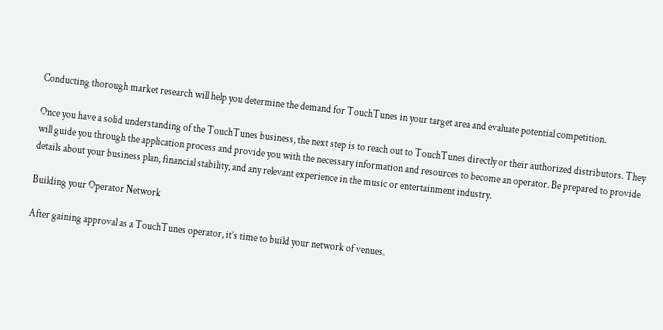Conducting thorough market research will help you determine the demand for TouchTunes in your target area and evaluate potential competition.

Once you have a solid understanding of the TouchTunes business, the next step is to reach out to TouchTunes directly or their authorized distributors. They will guide you through the application process and provide you with the necessary information and resources to become an operator. Be prepared to provide details about your business plan, financial stability, and any relevant experience in the music or entertainment industry.

Building your Operator Network

After gaining approval as a TouchTunes operator, it’s time to build your network of venues.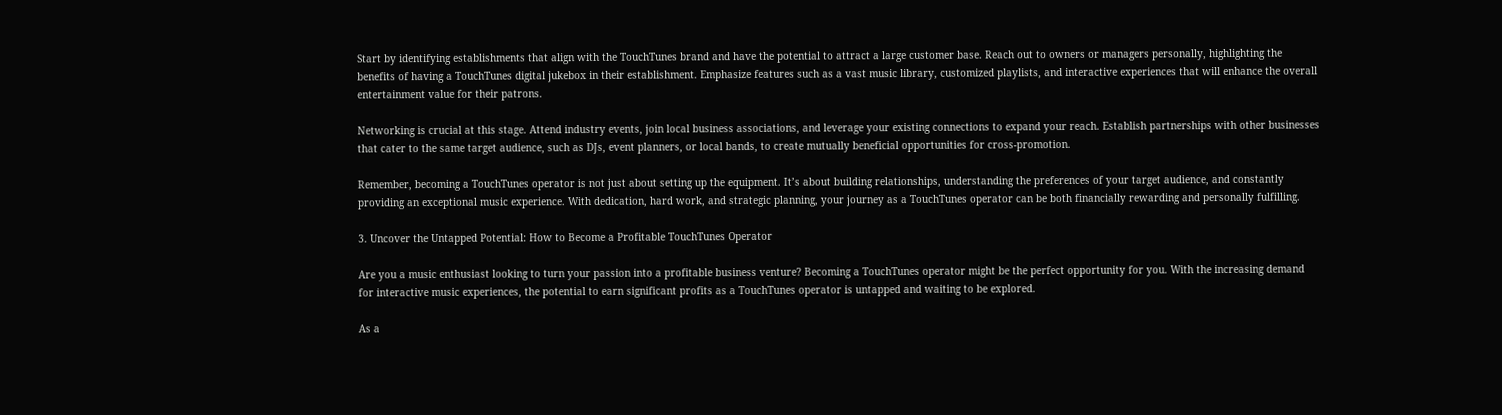Start by identifying establishments that align with the TouchTunes brand and have the potential to attract a large customer base. Reach out to owners or managers personally, highlighting the benefits of having a TouchTunes digital jukebox in their establishment. Emphasize features such as a vast music library, customized playlists, and interactive experiences that will enhance the overall entertainment value for their patrons.

Networking is crucial at this stage. Attend industry events, join local business associations, and leverage your existing connections to expand your reach. Establish partnerships with other businesses that cater to the same target audience, such as DJs, event planners, or local bands, to create mutually beneficial opportunities for cross-promotion.

Remember, becoming a TouchTunes operator is not just about setting up the equipment. It’s about building relationships, understanding the preferences of your target audience, and constantly providing an exceptional music experience. With dedication, hard work, and strategic planning, your journey as a TouchTunes operator can be both financially rewarding and personally fulfilling.

3. Uncover the Untapped Potential: How to Become a Profitable TouchTunes Operator

Are you a music enthusiast looking to turn your passion into a profitable business venture? Becoming a TouchTunes operator might be the perfect opportunity for you. With the increasing demand for interactive music experiences, the potential to earn significant profits as a TouchTunes operator is untapped and waiting to be explored.

As a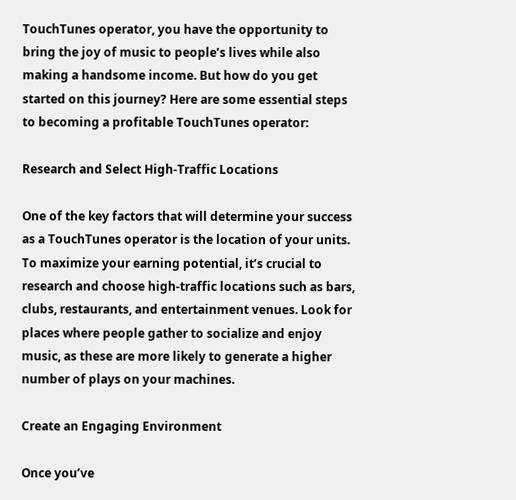TouchTunes operator, you have the opportunity to bring the joy of music to people’s lives while also making a handsome income. But how do you get started on this journey? Here are some essential steps to becoming a profitable TouchTunes operator:

Research and Select High-Traffic Locations

One of the key factors that will determine your success as a TouchTunes operator is the location of your units. To maximize your earning potential, it’s crucial to research and choose high-traffic locations such as bars, clubs, restaurants, and entertainment venues. Look for places where people gather to socialize and enjoy music, as these are more likely to generate a higher number of plays on your machines.

Create an Engaging Environment

Once you’ve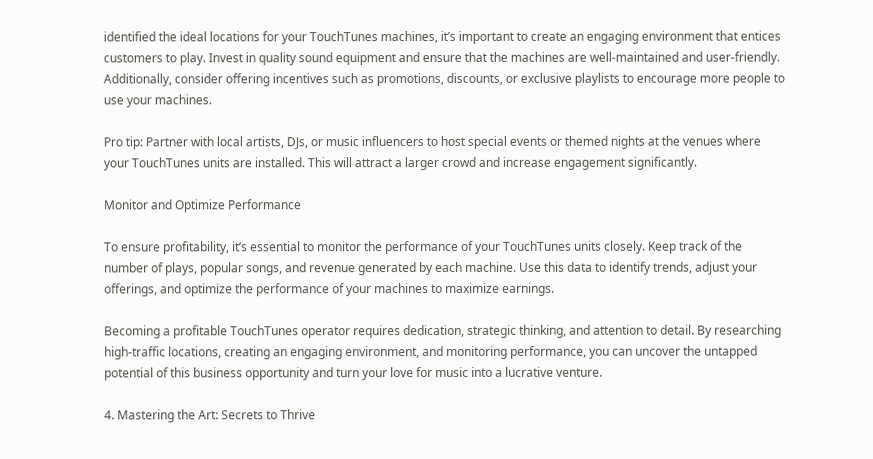identified the ideal locations for your TouchTunes machines, it’s important to create an engaging environment that entices customers to play. Invest in quality sound equipment and ensure that the machines are well-maintained and user-friendly. Additionally, consider offering incentives such as promotions, discounts, or exclusive playlists to encourage more people to use your machines.

Pro tip: Partner with local artists, DJs, or music influencers to host special events or themed nights at the venues where your TouchTunes units are installed. This will attract a larger crowd and increase engagement significantly.

Monitor and Optimize Performance

To ensure profitability, it’s essential to monitor the performance of your TouchTunes units closely. Keep track of the number of plays, popular songs, and revenue generated by each machine. Use this data to identify trends, adjust your offerings, and optimize the performance of your machines to maximize earnings.

Becoming a profitable TouchTunes operator requires dedication, strategic thinking, and attention to detail. By researching high-traffic locations, creating an engaging environment, and monitoring performance, you can uncover the untapped potential of this business opportunity and turn your love for music into a lucrative venture.

4. Mastering the Art: Secrets to Thrive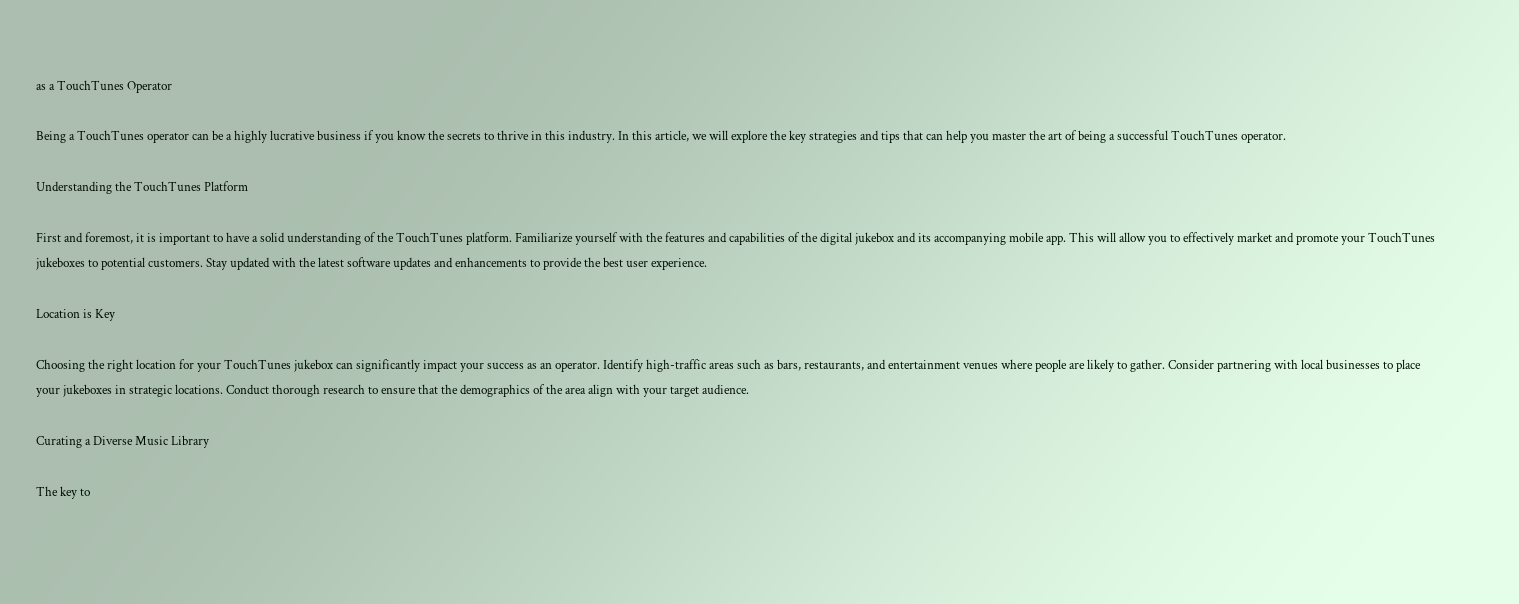as a TouchTunes Operator

Being a TouchTunes operator can be a highly lucrative business if you know the secrets to thrive in this industry. In this article, we will explore the key strategies and tips that can help you master the art of being a successful TouchTunes operator.

Understanding the TouchTunes Platform

First and foremost, it is important to have a solid understanding of the TouchTunes platform. Familiarize yourself with the features and capabilities of the digital jukebox and its accompanying mobile app. This will allow you to effectively market and promote your TouchTunes jukeboxes to potential customers. Stay updated with the latest software updates and enhancements to provide the best user experience.

Location is Key

Choosing the right location for your TouchTunes jukebox can significantly impact your success as an operator. Identify high-traffic areas such as bars, restaurants, and entertainment venues where people are likely to gather. Consider partnering with local businesses to place your jukeboxes in strategic locations. Conduct thorough research to ensure that the demographics of the area align with your target audience.

Curating a Diverse Music Library

The key to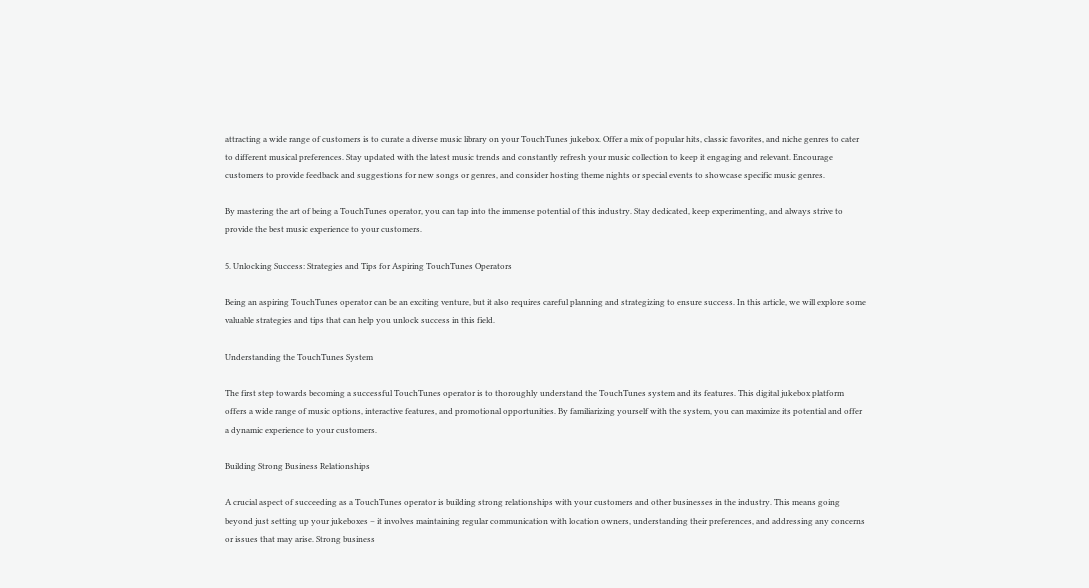attracting a wide range of customers is to curate a diverse music library on your TouchTunes jukebox. Offer a mix of popular hits, classic favorites, and niche genres to cater to different musical preferences. Stay updated with the latest music trends and constantly refresh your music collection to keep it engaging and relevant. Encourage customers to provide feedback and suggestions for new songs or genres, and consider hosting theme nights or special events to showcase specific music genres.

By mastering the art of being a TouchTunes operator, you can tap into the immense potential of this industry. Stay dedicated, keep experimenting, and always strive to provide the best music experience to your customers.

5. Unlocking Success: Strategies and Tips for Aspiring TouchTunes Operators

Being an aspiring TouchTunes operator can be an exciting venture, but it also requires careful planning and strategizing to ensure success. In this article, we will explore some valuable strategies and tips that can help you unlock success in this field.

Understanding the TouchTunes System

The first step towards becoming a successful TouchTunes operator is to thoroughly understand the TouchTunes system and its features. This digital jukebox platform offers a wide range of music options, interactive features, and promotional opportunities. By familiarizing yourself with the system, you can maximize its potential and offer a dynamic experience to your customers.

Building Strong Business Relationships

A crucial aspect of succeeding as a TouchTunes operator is building strong relationships with your customers and other businesses in the industry. This means going beyond just setting up your jukeboxes – it involves maintaining regular communication with location owners, understanding their preferences, and addressing any concerns or issues that may arise. Strong business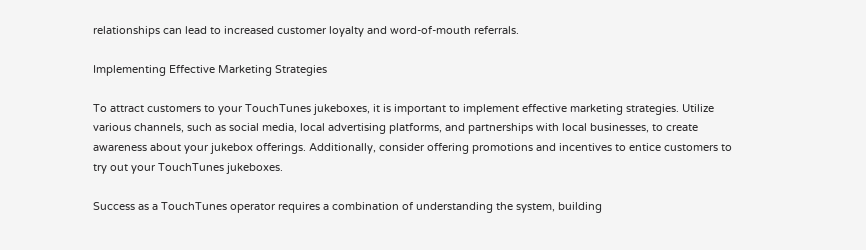relationships can lead to increased customer loyalty and word-of-mouth referrals.

Implementing Effective Marketing Strategies

To attract customers to your TouchTunes jukeboxes, it is important to implement effective marketing strategies. Utilize various channels, such as social media, local advertising platforms, and partnerships with local businesses, to create awareness about your jukebox offerings. Additionally, consider offering promotions and incentives to entice customers to try out your TouchTunes jukeboxes.

Success as a TouchTunes operator requires a combination of understanding the system, building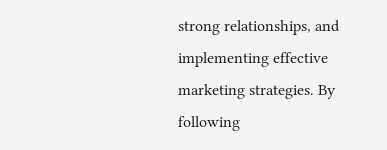strong relationships, and implementing effective marketing strategies. By following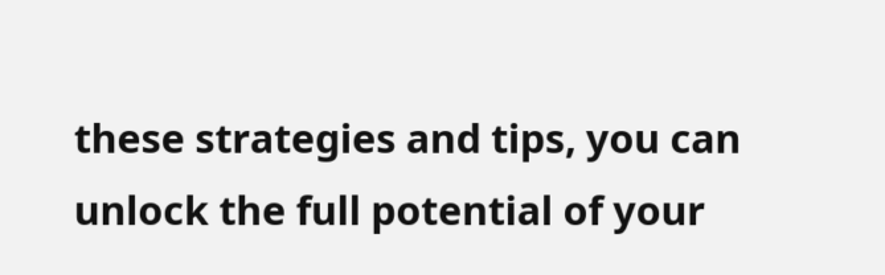these strategies and tips, you can unlock the full potential of your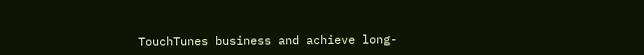TouchTunes business and achieve long-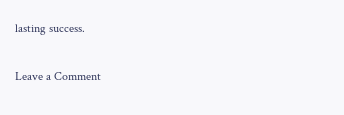lasting success.

Leave a Comment